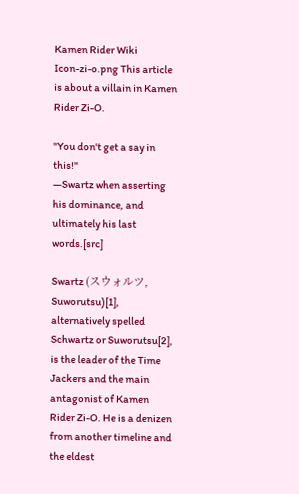Kamen Rider Wiki
Icon-zi-o.png This article is about a villain in Kamen Rider Zi-O.

"You don't get a say in this!"
―Swartz when asserting his dominance, and ultimately his last words.[src]

Swartz (スウォルツ, Suworutsu)[1], alternatively spelled Schwartz or Suworutsu[2], is the leader of the Time Jackers and the main antagonist of Kamen Rider Zi-O. He is a denizen from another timeline and the eldest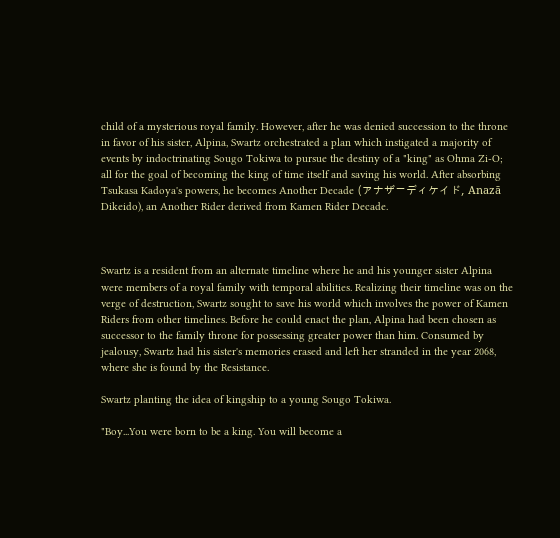child of a mysterious royal family. However, after he was denied succession to the throne in favor of his sister, Alpina, Swartz orchestrated a plan which instigated a majority of events by indoctrinating Sougo Tokiwa to pursue the destiny of a "king" as Ohma Zi-O; all for the goal of becoming the king of time itself and saving his world. After absorbing Tsukasa Kadoya's powers, he becomes Another Decade (アナザーディケイド, Anazā Dikeido), an Another Rider derived from Kamen Rider Decade.



Swartz is a resident from an alternate timeline where he and his younger sister Alpina were members of a royal family with temporal abilities. Realizing their timeline was on the verge of destruction, Swartz sought to save his world which involves the power of Kamen Riders from other timelines. Before he could enact the plan, Alpina had been chosen as successor to the family throne for possessing greater power than him. Consumed by jealousy, Swartz had his sister's memories erased and left her stranded in the year 2068, where she is found by the Resistance.

Swartz planting the idea of kingship to a young Sougo Tokiwa.

"Boy...You were born to be a king. You will become a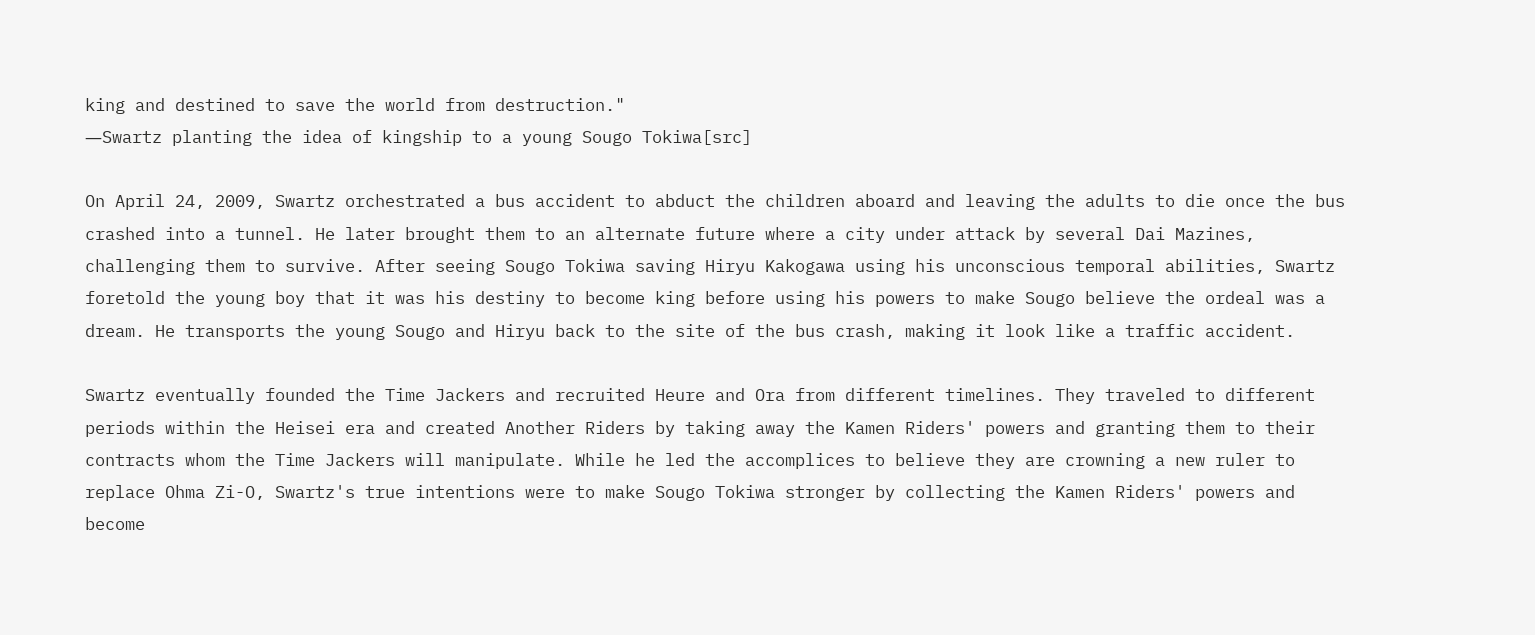king and destined to save the world from destruction."
―Swartz planting the idea of kingship to a young Sougo Tokiwa[src]

On April 24, 2009, Swartz orchestrated a bus accident to abduct the children aboard and leaving the adults to die once the bus crashed into a tunnel. He later brought them to an alternate future where a city under attack by several Dai Mazines, challenging them to survive. After seeing Sougo Tokiwa saving Hiryu Kakogawa using his unconscious temporal abilities, Swartz foretold the young boy that it was his destiny to become king before using his powers to make Sougo believe the ordeal was a dream. He transports the young Sougo and Hiryu back to the site of the bus crash, making it look like a traffic accident.

Swartz eventually founded the Time Jackers and recruited Heure and Ora from different timelines. They traveled to different periods within the Heisei era and created Another Riders by taking away the Kamen Riders' powers and granting them to their contracts whom the Time Jackers will manipulate. While he led the accomplices to believe they are crowning a new ruler to replace Ohma Zi-O, Swartz's true intentions were to make Sougo Tokiwa stronger by collecting the Kamen Riders' powers and become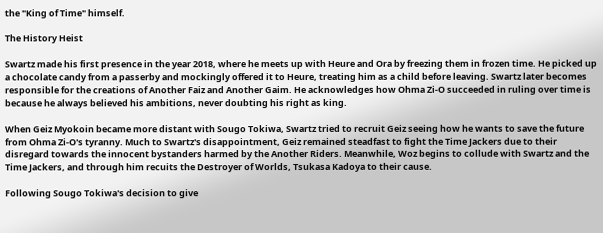the "King of Time" himself.

The History Heist

Swartz made his first presence in the year 2018, where he meets up with Heure and Ora by freezing them in frozen time. He picked up a chocolate candy from a passerby and mockingly offered it to Heure, treating him as a child before leaving. Swartz later becomes responsible for the creations of Another Faiz and Another Gaim. He acknowledges how Ohma Zi-O succeeded in ruling over time is because he always believed his ambitions, never doubting his right as king.

When Geiz Myokoin became more distant with Sougo Tokiwa, Swartz tried to recruit Geiz seeing how he wants to save the future from Ohma Zi-O's tyranny. Much to Swartz's disappointment, Geiz remained steadfast to fight the Time Jackers due to their disregard towards the innocent bystanders harmed by the Another Riders. Meanwhile, Woz begins to collude with Swartz and the Time Jackers, and through him recuits the Destroyer of Worlds, Tsukasa Kadoya to their cause.

Following Sougo Tokiwa's decision to give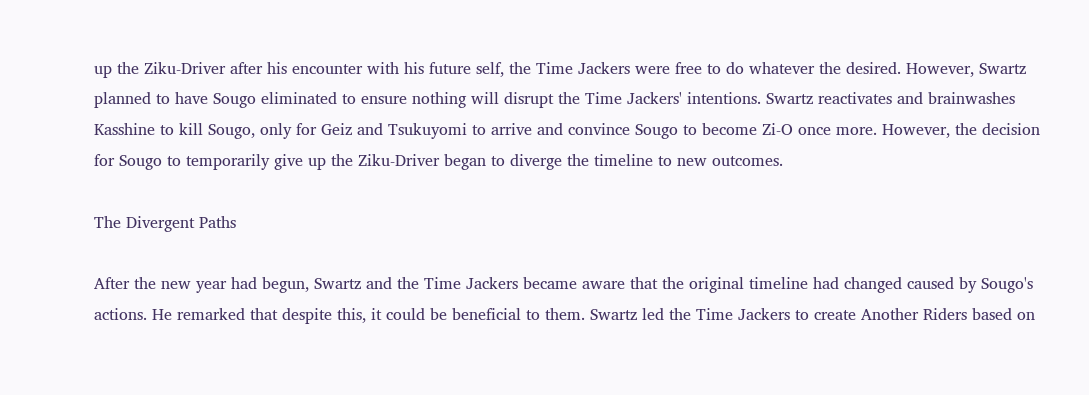up the Ziku-Driver after his encounter with his future self, the Time Jackers were free to do whatever the desired. However, Swartz planned to have Sougo eliminated to ensure nothing will disrupt the Time Jackers' intentions. Swartz reactivates and brainwashes Kasshine to kill Sougo, only for Geiz and Tsukuyomi to arrive and convince Sougo to become Zi-O once more. However, the decision for Sougo to temporarily give up the Ziku-Driver began to diverge the timeline to new outcomes.

The Divergent Paths

After the new year had begun, Swartz and the Time Jackers became aware that the original timeline had changed caused by Sougo's actions. He remarked that despite this, it could be beneficial to them. Swartz led the Time Jackers to create Another Riders based on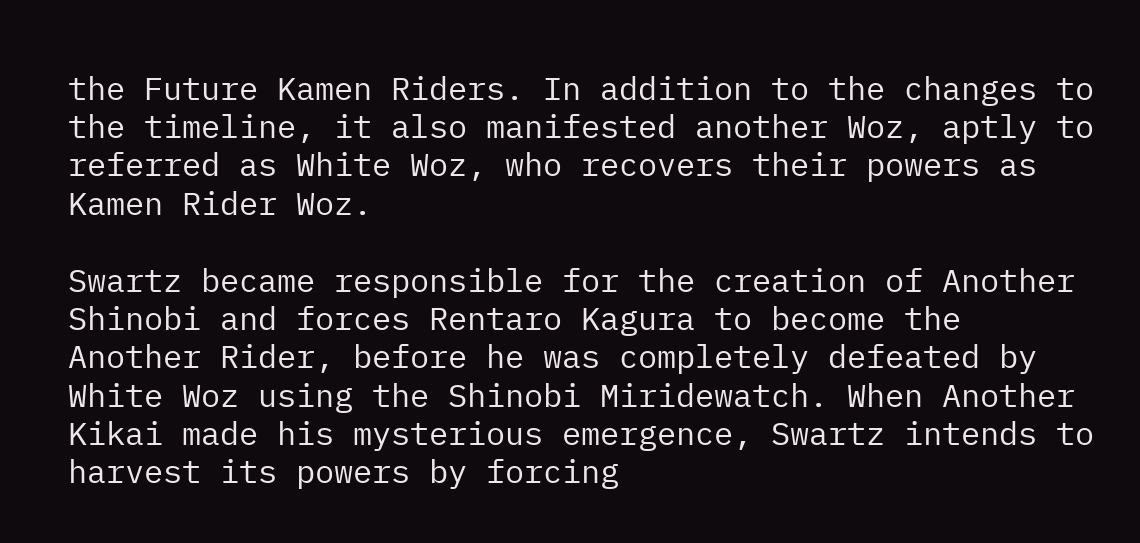the Future Kamen Riders. In addition to the changes to the timeline, it also manifested another Woz, aptly to referred as White Woz, who recovers their powers as Kamen Rider Woz.

Swartz became responsible for the creation of Another Shinobi and forces Rentaro Kagura to become the Another Rider, before he was completely defeated by White Woz using the Shinobi Miridewatch. When Another Kikai made his mysterious emergence, Swartz intends to harvest its powers by forcing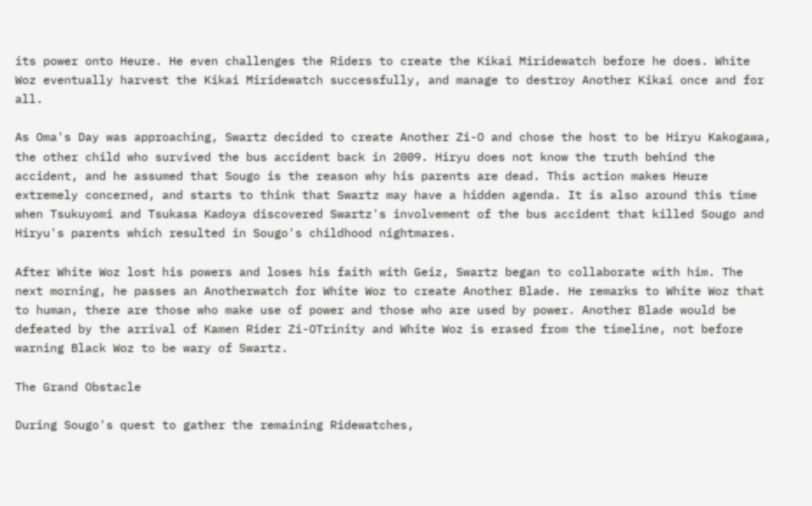its power onto Heure. He even challenges the Riders to create the Kikai Miridewatch before he does. White Woz eventually harvest the Kikai Miridewatch successfully, and manage to destroy Another Kikai once and for all.

As Oma's Day was approaching, Swartz decided to create Another Zi-O and chose the host to be Hiryu Kakogawa, the other child who survived the bus accident back in 2009. Hiryu does not know the truth behind the accident, and he assumed that Sougo is the reason why his parents are dead. This action makes Heure extremely concerned, and starts to think that Swartz may have a hidden agenda. It is also around this time when Tsukuyomi and Tsukasa Kadoya discovered Swartz's involvement of the bus accident that killed Sougo and Hiryu's parents which resulted in Sougo's childhood nightmares.

After White Woz lost his powers and loses his faith with Geiz, Swartz began to collaborate with him. The next morning, he passes an Anotherwatch for White Woz to create Another Blade. He remarks to White Woz that to human, there are those who make use of power and those who are used by power. Another Blade would be defeated by the arrival of Kamen Rider Zi-OTrinity and White Woz is erased from the timeline, not before warning Black Woz to be wary of Swartz.

The Grand Obstacle

During Sougo's quest to gather the remaining Ridewatches,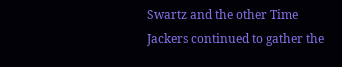Swartz and the other Time Jackers continued to gather the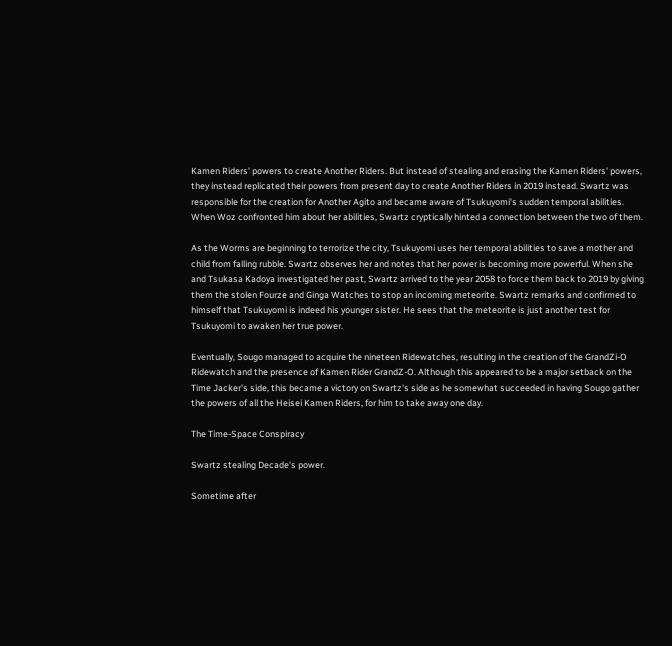Kamen Riders' powers to create Another Riders. But instead of stealing and erasing the Kamen Riders' powers, they instead replicated their powers from present day to create Another Riders in 2019 instead. Swartz was responsible for the creation for Another Agito and became aware of Tsukuyomi's sudden temporal abilities. When Woz confronted him about her abilities, Swartz cryptically hinted a connection between the two of them.

As the Worms are beginning to terrorize the city, Tsukuyomi uses her temporal abilities to save a mother and child from falling rubble. Swartz observes her and notes that her power is becoming more powerful. When she and Tsukasa Kadoya investigated her past, Swartz arrived to the year 2058 to force them back to 2019 by giving them the stolen Fourze and Ginga Watches to stop an incoming meteorite. Swartz remarks and confirmed to himself that Tsukuyomi is indeed his younger sister. He sees that the meteorite is just another test for Tsukuyomi to awaken her true power.

Eventually, Sougo managed to acquire the nineteen Ridewatches, resulting in the creation of the GrandZi-O Ridewatch and the presence of Kamen Rider GrandZ-O. Although this appeared to be a major setback on the Time Jacker's side, this became a victory on Swartz's side as he somewhat succeeded in having Sougo gather the powers of all the Heisei Kamen Riders, for him to take away one day.

The Time-Space Conspiracy

Swartz stealing Decade's power.

Sometime after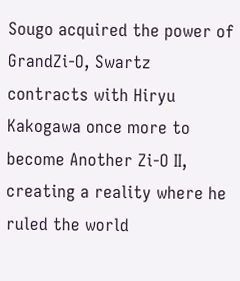Sougo acquired the power of GrandZi-O, Swartz contracts with Hiryu Kakogawa once more to become Another Zi-O II, creating a reality where he ruled the world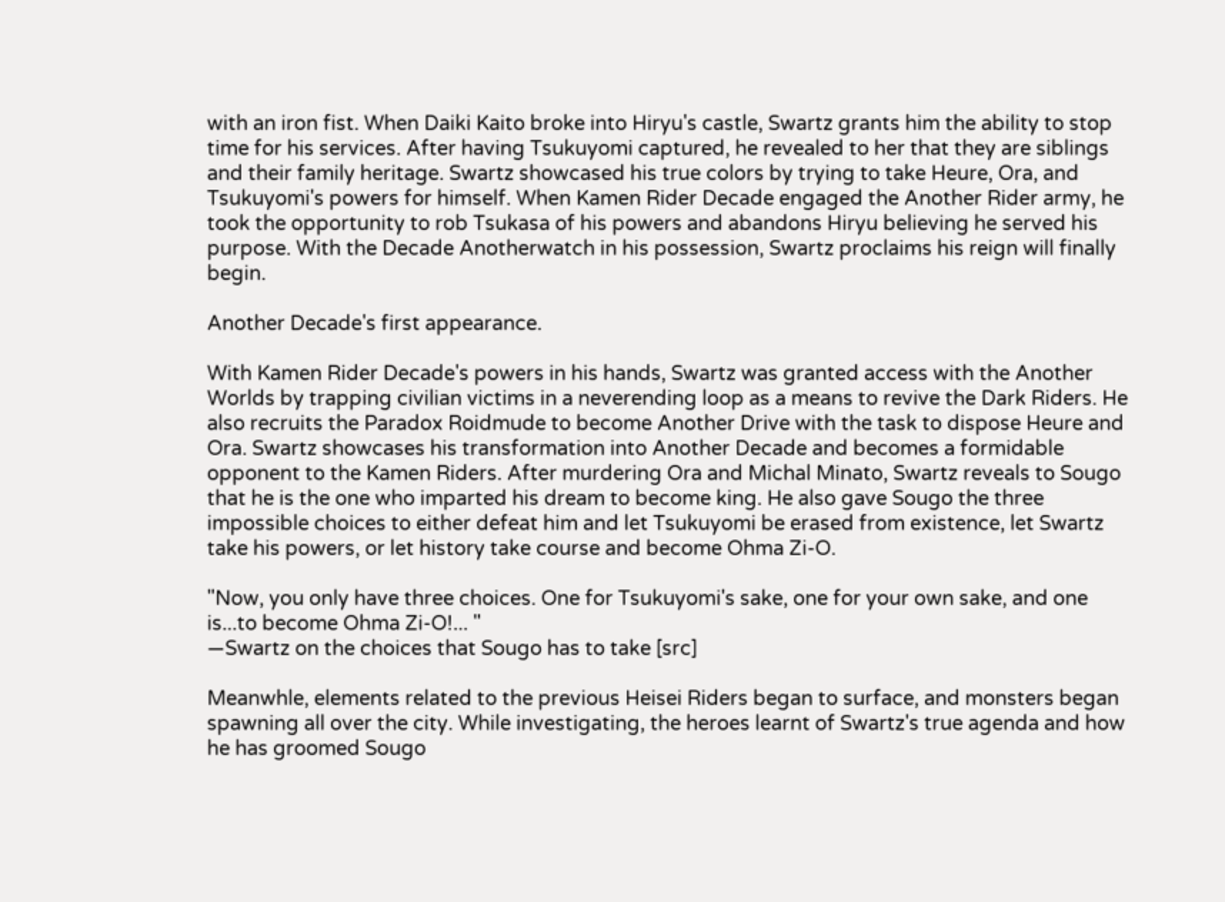with an iron fist. When Daiki Kaito broke into Hiryu's castle, Swartz grants him the ability to stop time for his services. After having Tsukuyomi captured, he revealed to her that they are siblings and their family heritage. Swartz showcased his true colors by trying to take Heure, Ora, and Tsukuyomi's powers for himself. When Kamen Rider Decade engaged the Another Rider army, he took the opportunity to rob Tsukasa of his powers and abandons Hiryu believing he served his purpose. With the Decade Anotherwatch in his possession, Swartz proclaims his reign will finally begin.

Another Decade's first appearance.

With Kamen Rider Decade's powers in his hands, Swartz was granted access with the Another Worlds by trapping civilian victims in a neverending loop as a means to revive the Dark Riders. He also recruits the Paradox Roidmude to become Another Drive with the task to dispose Heure and Ora. Swartz showcases his transformation into Another Decade and becomes a formidable opponent to the Kamen Riders. After murdering Ora and Michal Minato, Swartz reveals to Sougo that he is the one who imparted his dream to become king. He also gave Sougo the three impossible choices to either defeat him and let Tsukuyomi be erased from existence, let Swartz take his powers, or let history take course and become Ohma Zi-O.

"Now, you only have three choices. One for Tsukuyomi's sake, one for your own sake, and one is...to become Ohma Zi-O!... "
―Swartz on the choices that Sougo has to take [src]

Meanwhle, elements related to the previous Heisei Riders began to surface, and monsters began spawning all over the city. While investigating, the heroes learnt of Swartz's true agenda and how he has groomed Sougo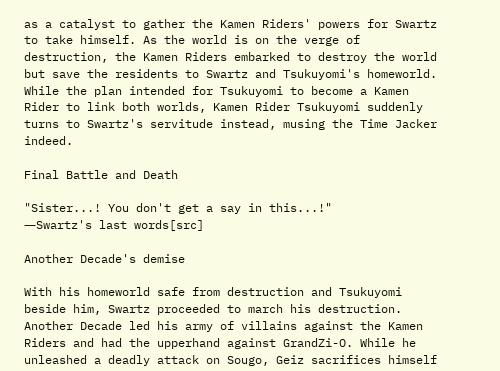as a catalyst to gather the Kamen Riders' powers for Swartz to take himself. As the world is on the verge of destruction, the Kamen Riders embarked to destroy the world but save the residents to Swartz and Tsukuyomi's homeworld. While the plan intended for Tsukuyomi to become a Kamen Rider to link both worlds, Kamen Rider Tsukuyomi suddenly turns to Swartz's servitude instead, musing the Time Jacker indeed.

Final Battle and Death

"Sister...! You don't get a say in this...!"
―Swartz's last words[src]

Another Decade's demise

With his homeworld safe from destruction and Tsukuyomi beside him, Swartz proceeded to march his destruction. Another Decade led his army of villains against the Kamen Riders and had the upperhand against GrandZi-O. While he unleashed a deadly attack on Sougo, Geiz sacrifices himself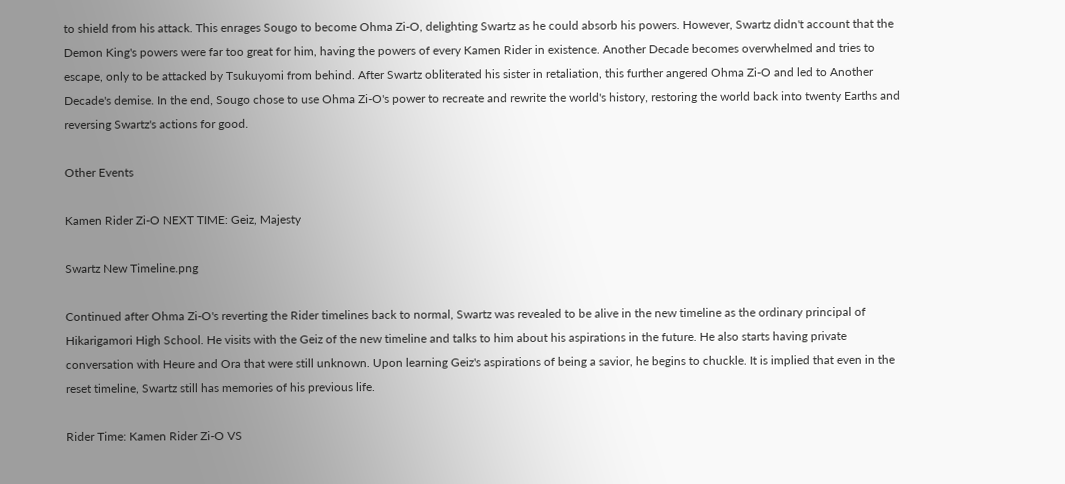to shield from his attack. This enrages Sougo to become Ohma Zi-O, delighting Swartz as he could absorb his powers. However, Swartz didn't account that the Demon King's powers were far too great for him, having the powers of every Kamen Rider in existence. Another Decade becomes overwhelmed and tries to escape, only to be attacked by Tsukuyomi from behind. After Swartz obliterated his sister in retaliation, this further angered Ohma Zi-O and led to Another Decade's demise. In the end, Sougo chose to use Ohma Zi-O's power to recreate and rewrite the world's history, restoring the world back into twenty Earths and reversing Swartz's actions for good.

Other Events

Kamen Rider Zi-O NEXT TIME: Geiz, Majesty

Swartz New Timeline.png

Continued after Ohma Zi-O's reverting the Rider timelines back to normal, Swartz was revealed to be alive in the new timeline as the ordinary principal of Hikarigamori High School. He visits with the Geiz of the new timeline and talks to him about his aspirations in the future. He also starts having private conversation with Heure and Ora that were still unknown. Upon learning Geiz's aspirations of being a savior, he begins to chuckle. It is implied that even in the reset timeline, Swartz still has memories of his previous life.

Rider Time: Kamen Rider Zi-O VS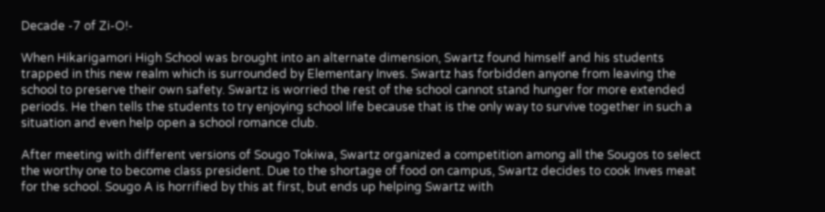Decade -7 of Zi-O!-

When Hikarigamori High School was brought into an alternate dimension, Swartz found himself and his students trapped in this new realm which is surrounded by Elementary Inves. Swartz has forbidden anyone from leaving the school to preserve their own safety. Swartz is worried the rest of the school cannot stand hunger for more extended periods. He then tells the students to try enjoying school life because that is the only way to survive together in such a situation and even help open a school romance club.

After meeting with different versions of Sougo Tokiwa, Swartz organized a competition among all the Sougos to select the worthy one to become class president. Due to the shortage of food on campus, Swartz decides to cook Inves meat for the school. Sougo A is horrified by this at first, but ends up helping Swartz with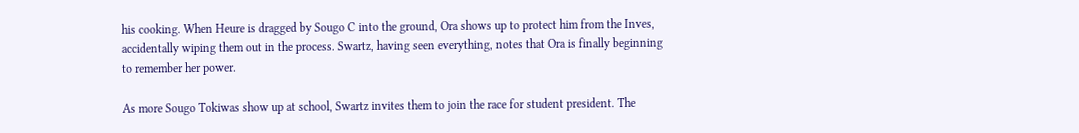his cooking. When Heure is dragged by Sougo C into the ground, Ora shows up to protect him from the Inves, accidentally wiping them out in the process. Swartz, having seen everything, notes that Ora is finally beginning to remember her power.

As more Sougo Tokiwas show up at school, Swartz invites them to join the race for student president. The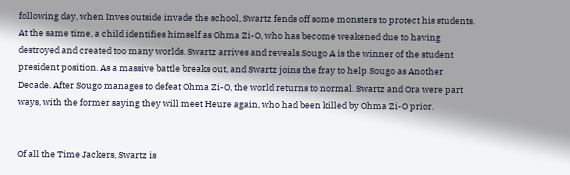following day, when Inves outside invade the school, Swartz fends off some monsters to protect his students. At the same time, a child identifies himself as Ohma Zi-O, who has become weakened due to having destroyed and created too many worlds. Swartz arrives and reveals Sougo A is the winner of the student president position. As a massive battle breaks out, and Swartz joins the fray to help Sougo as Another Decade. After Sougo manages to defeat Ohma Zi-O, the world returns to normal. Swartz and Ora were part ways, with the former saying they will meet Heure again, who had been killed by Ohma Zi-O prior.


Of all the Time Jackers, Swartz is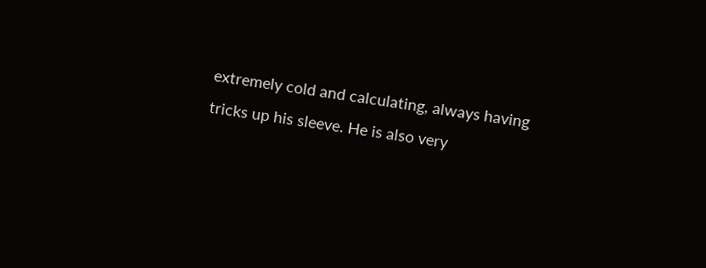extremely cold and calculating, always having tricks up his sleeve. He is also very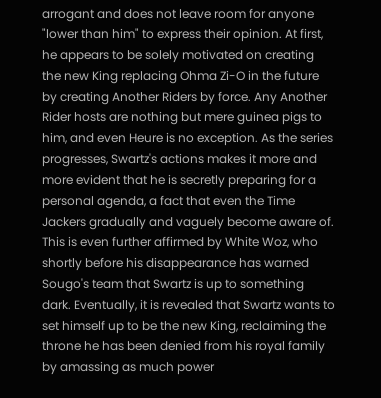arrogant and does not leave room for anyone "lower than him" to express their opinion. At first, he appears to be solely motivated on creating the new King replacing Ohma Zi-O in the future by creating Another Riders by force. Any Another Rider hosts are nothing but mere guinea pigs to him, and even Heure is no exception. As the series progresses, Swartz's actions makes it more and more evident that he is secretly preparing for a personal agenda, a fact that even the Time Jackers gradually and vaguely become aware of. This is even further affirmed by White Woz, who shortly before his disappearance has warned Sougo's team that Swartz is up to something dark. Eventually, it is revealed that Swartz wants to set himself up to be the new King, reclaiming the throne he has been denied from his royal family by amassing as much power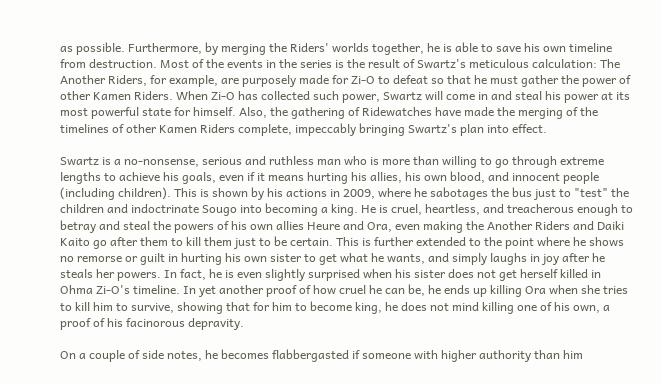as possible. Furthermore, by merging the Riders' worlds together, he is able to save his own timeline from destruction. Most of the events in the series is the result of Swartz's meticulous calculation: The Another Riders, for example, are purposely made for Zi-O to defeat so that he must gather the power of other Kamen Riders. When Zi-O has collected such power, Swartz will come in and steal his power at its most powerful state for himself. Also, the gathering of Ridewatches have made the merging of the timelines of other Kamen Riders complete, impeccably bringing Swartz's plan into effect.

Swartz is a no-nonsense, serious and ruthless man who is more than willing to go through extreme lengths to achieve his goals, even if it means hurting his allies, his own blood, and innocent people (including children). This is shown by his actions in 2009, where he sabotages the bus just to "test" the children and indoctrinate Sougo into becoming a king. He is cruel, heartless, and treacherous enough to betray and steal the powers of his own allies Heure and Ora, even making the Another Riders and Daiki Kaito go after them to kill them just to be certain. This is further extended to the point where he shows no remorse or guilt in hurting his own sister to get what he wants, and simply laughs in joy after he steals her powers. In fact, he is even slightly surprised when his sister does not get herself killed in Ohma Zi-O's timeline. In yet another proof of how cruel he can be, he ends up killing Ora when she tries to kill him to survive, showing that for him to become king, he does not mind killing one of his own, a proof of his facinorous depravity.

On a couple of side notes, he becomes flabbergasted if someone with higher authority than him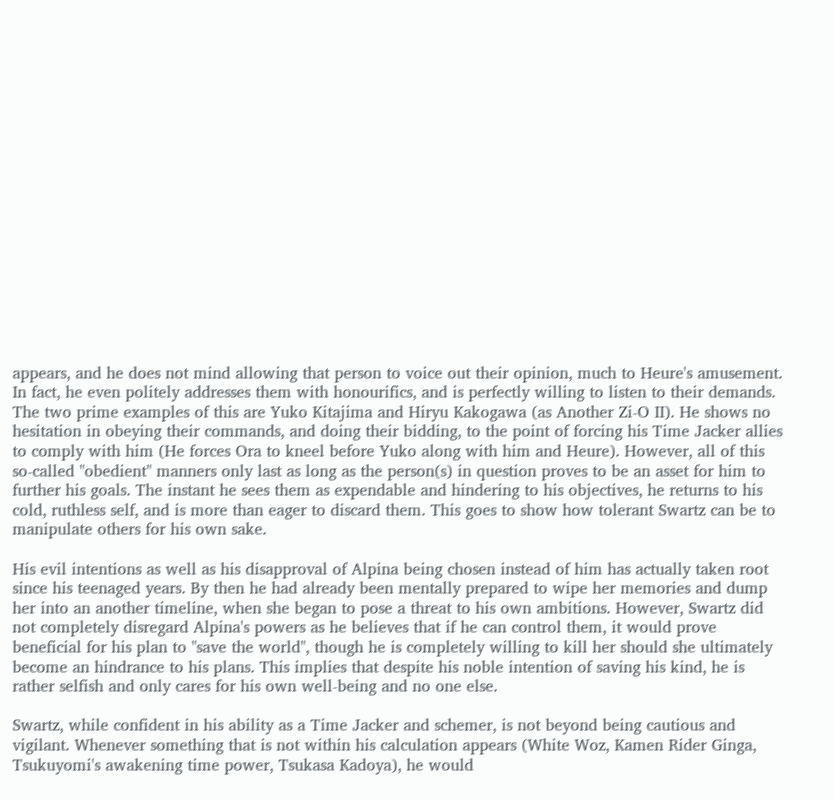appears, and he does not mind allowing that person to voice out their opinion, much to Heure's amusement. In fact, he even politely addresses them with honourifics, and is perfectly willing to listen to their demands. The two prime examples of this are Yuko Kitajima and Hiryu Kakogawa (as Another Zi-O II). He shows no hesitation in obeying their commands, and doing their bidding, to the point of forcing his Time Jacker allies to comply with him (He forces Ora to kneel before Yuko along with him and Heure). However, all of this so-called "obedient" manners only last as long as the person(s) in question proves to be an asset for him to further his goals. The instant he sees them as expendable and hindering to his objectives, he returns to his cold, ruthless self, and is more than eager to discard them. This goes to show how tolerant Swartz can be to manipulate others for his own sake.

His evil intentions as well as his disapproval of Alpina being chosen instead of him has actually taken root since his teenaged years. By then he had already been mentally prepared to wipe her memories and dump her into an another timeline, when she began to pose a threat to his own ambitions. However, Swartz did not completely disregard Alpina's powers as he believes that if he can control them, it would prove beneficial for his plan to "save the world", though he is completely willing to kill her should she ultimately become an hindrance to his plans. This implies that despite his noble intention of saving his kind, he is rather selfish and only cares for his own well-being and no one else.

Swartz, while confident in his ability as a Time Jacker and schemer, is not beyond being cautious and vigilant. Whenever something that is not within his calculation appears (White Woz, Kamen Rider Ginga, Tsukuyomi's awakening time power, Tsukasa Kadoya), he would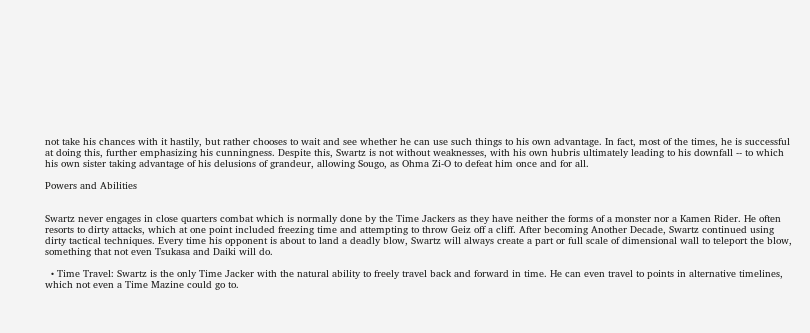not take his chances with it hastily, but rather chooses to wait and see whether he can use such things to his own advantage. In fact, most of the times, he is successful at doing this, further emphasizing his cunningness. Despite this, Swartz is not without weaknesses, with his own hubris ultimately leading to his downfall -- to which his own sister taking advantage of his delusions of grandeur, allowing Sougo, as Ohma Zi-O to defeat him once and for all.

Powers and Abilities


Swartz never engages in close quarters combat which is normally done by the Time Jackers as they have neither the forms of a monster nor a Kamen Rider. He often resorts to dirty attacks, which at one point included freezing time and attempting to throw Geiz off a cliff. After becoming Another Decade, Swartz continued using dirty tactical techniques. Every time his opponent is about to land a deadly blow, Swartz will always create a part or full scale of dimensional wall to teleport the blow, something that not even Tsukasa and Daiki will do.

  • Time Travel: Swartz is the only Time Jacker with the natural ability to freely travel back and forward in time. He can even travel to points in alternative timelines, which not even a Time Mazine could go to.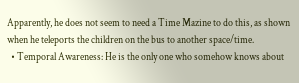Apparently, he does not seem to need a Time Mazine to do this, as shown when he teleports the children on the bus to another space/time.
  • Temporal Awareness: He is the only one who somehow knows about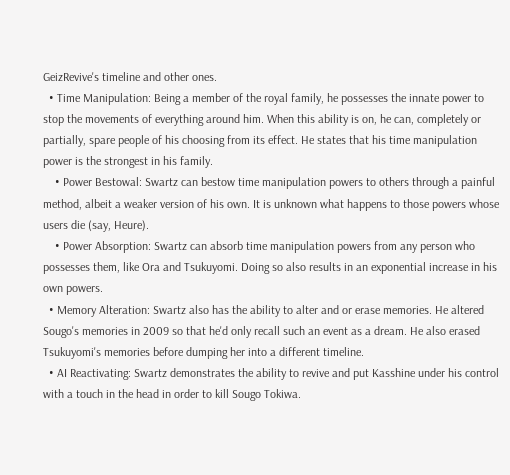GeizRevive's timeline and other ones.
  • Time Manipulation: Being a member of the royal family, he possesses the innate power to stop the movements of everything around him. When this ability is on, he can, completely or partially, spare people of his choosing from its effect. He states that his time manipulation power is the strongest in his family.
    • Power Bestowal: Swartz can bestow time manipulation powers to others through a painful method, albeit a weaker version of his own. It is unknown what happens to those powers whose users die (say, Heure).
    • Power Absorption: Swartz can absorb time manipulation powers from any person who possesses them, like Ora and Tsukuyomi. Doing so also results in an exponential increase in his own powers.
  • Memory Alteration: Swartz also has the ability to alter and or erase memories. He altered Sougo's memories in 2009 so that he'd only recall such an event as a dream. He also erased Tsukuyomi's memories before dumping her into a different timeline.
  • AI Reactivating: Swartz demonstrates the ability to revive and put Kasshine under his control with a touch in the head in order to kill Sougo Tokiwa.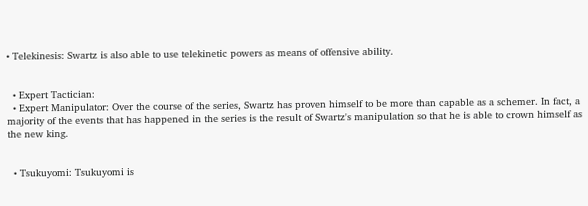• Telekinesis: Swartz is also able to use telekinetic powers as means of offensive ability.


  • Expert Tactician:
  • Expert Manipulator: Over the course of the series, Swartz has proven himself to be more than capable as a schemer. In fact, a majority of the events that has happened in the series is the result of Swartz's manipulation so that he is able to crown himself as the new king.


  • Tsukuyomi: Tsukuyomi is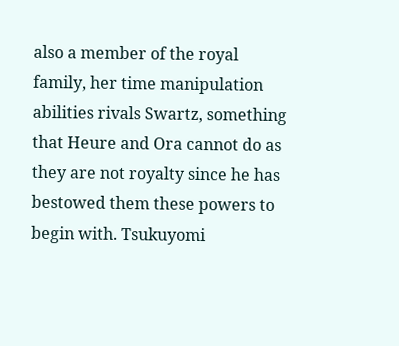also a member of the royal family, her time manipulation abilities rivals Swartz, something that Heure and Ora cannot do as they are not royalty since he has bestowed them these powers to begin with. Tsukuyomi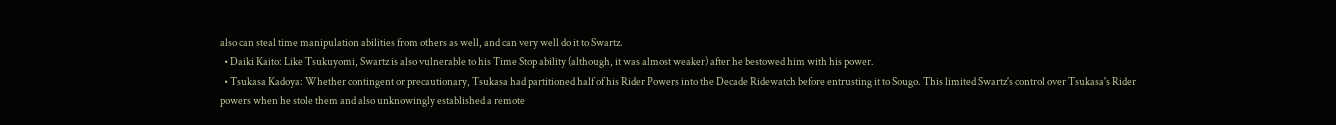also can steal time manipulation abilities from others as well, and can very well do it to Swartz.
  • Daiki Kaito: Like Tsukuyomi, Swartz is also vulnerable to his Time Stop ability (although, it was almost weaker) after he bestowed him with his power.
  • Tsukasa Kadoya: Whether contingent or precautionary, Tsukasa had partitioned half of his Rider Powers into the Decade Ridewatch before entrusting it to Sougo. This limited Swartz's control over Tsukasa's Rider powers when he stole them and also unknowingly established a remote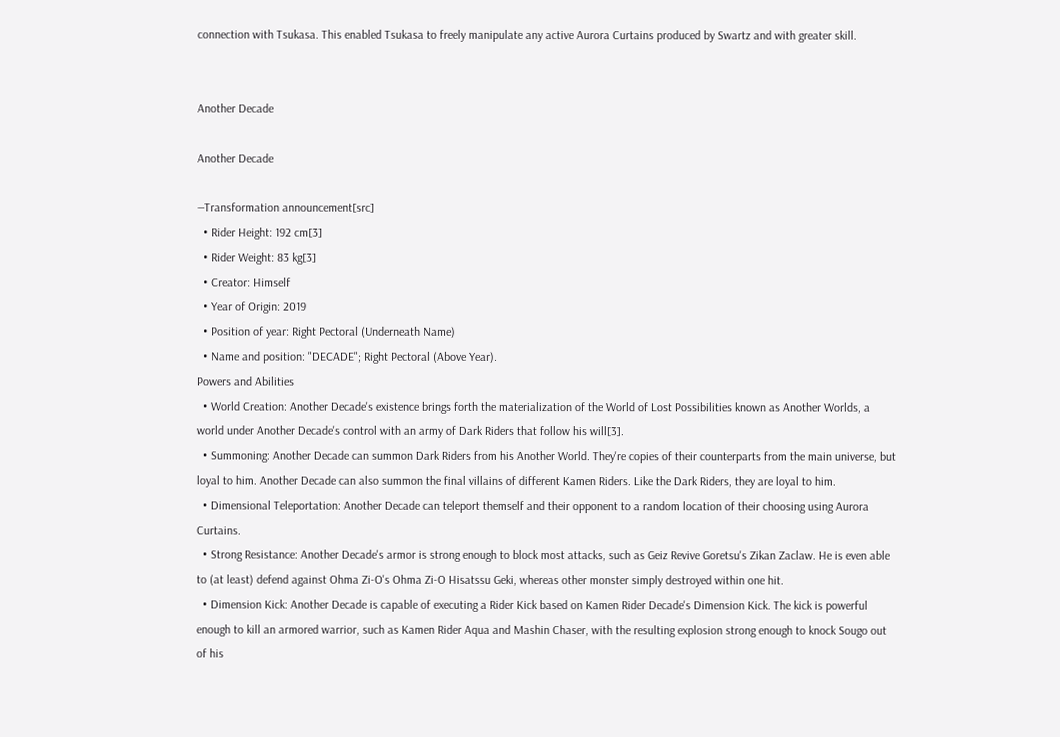connection with Tsukasa. This enabled Tsukasa to freely manipulate any active Aurora Curtains produced by Swartz and with greater skill.


Another Decade

Another Decade

―Transformation announcement[src]
  • Rider Height: 192 cm[3]
  • Rider Weight: 83 kg[3]
  • Creator: Himself
  • Year of Origin: 2019
  • Position of year: Right Pectoral (Underneath Name)
  • Name and position: "DECADE"; Right Pectoral (Above Year).
Powers and Abilities
  • World Creation: Another Decade's existence brings forth the materialization of the World of Lost Possibilities known as Another Worlds, a world under Another Decade's control with an army of Dark Riders that follow his will[3].
  • Summoning: Another Decade can summon Dark Riders from his Another World. They're copies of their counterparts from the main universe, but loyal to him. Another Decade can also summon the final villains of different Kamen Riders. Like the Dark Riders, they are loyal to him.
  • Dimensional Teleportation: Another Decade can teleport themself and their opponent to a random location of their choosing using Aurora Curtains.
  • Strong Resistance: Another Decade's armor is strong enough to block most attacks, such as Geiz Revive Goretsu's Zikan Zaclaw. He is even able to (at least) defend against Ohma Zi-O's Ohma Zi-O Hisatssu Geki, whereas other monster simply destroyed within one hit.
  • Dimension Kick: Another Decade is capable of executing a Rider Kick based on Kamen Rider Decade's Dimension Kick. The kick is powerful enough to kill an armored warrior, such as Kamen Rider Aqua and Mashin Chaser, with the resulting explosion strong enough to knock Sougo out of his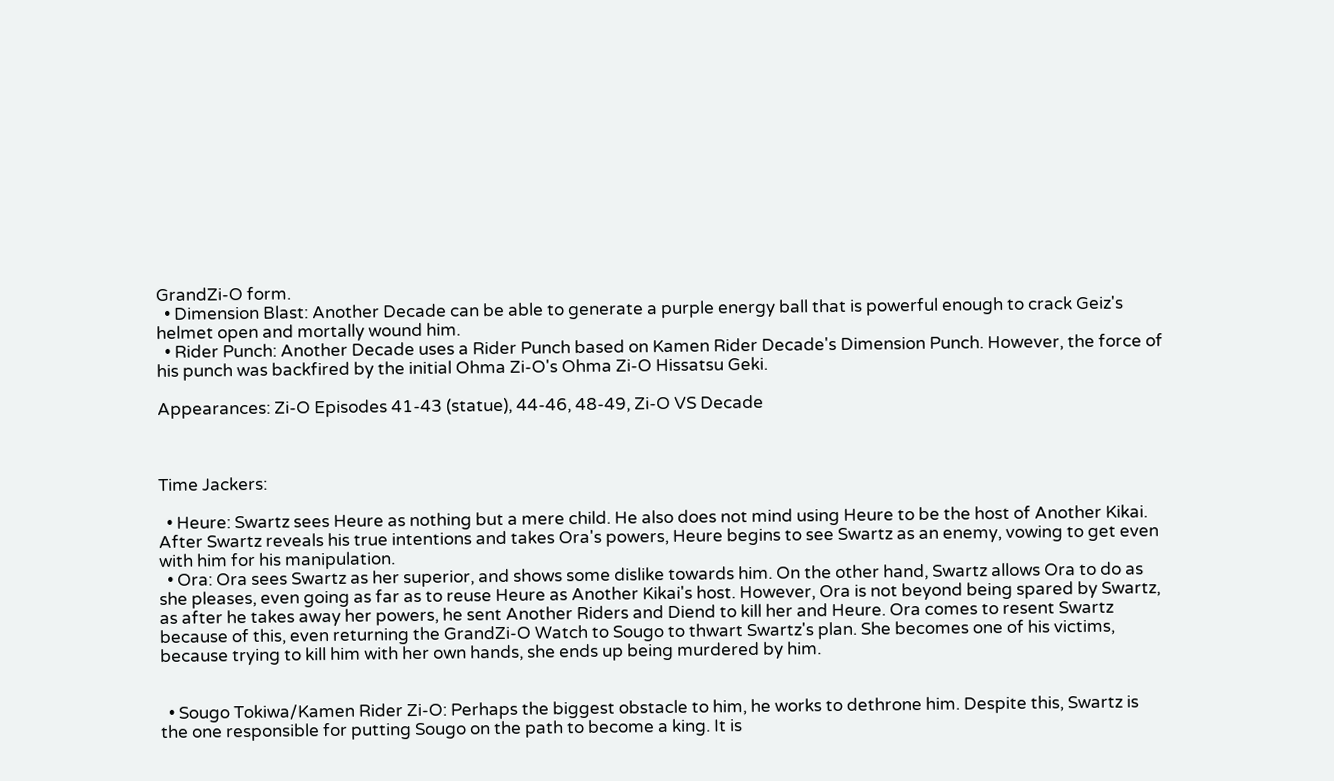GrandZi-O form.
  • Dimension Blast: Another Decade can be able to generate a purple energy ball that is powerful enough to crack Geiz's helmet open and mortally wound him.
  • Rider Punch: Another Decade uses a Rider Punch based on Kamen Rider Decade's Dimension Punch. However, the force of his punch was backfired by the initial Ohma Zi-O's Ohma Zi-O Hissatsu Geki.

Appearances: Zi-O Episodes 41-43 (statue), 44-46, 48-49, Zi-O VS Decade



Time Jackers:

  • Heure: Swartz sees Heure as nothing but a mere child. He also does not mind using Heure to be the host of Another Kikai. After Swartz reveals his true intentions and takes Ora's powers, Heure begins to see Swartz as an enemy, vowing to get even with him for his manipulation.
  • Ora: Ora sees Swartz as her superior, and shows some dislike towards him. On the other hand, Swartz allows Ora to do as she pleases, even going as far as to reuse Heure as Another Kikai's host. However, Ora is not beyond being spared by Swartz, as after he takes away her powers, he sent Another Riders and Diend to kill her and Heure. Ora comes to resent Swartz because of this, even returning the GrandZi-O Watch to Sougo to thwart Swartz's plan. She becomes one of his victims, because trying to kill him with her own hands, she ends up being murdered by him.


  • Sougo Tokiwa/Kamen Rider Zi-O: Perhaps the biggest obstacle to him, he works to dethrone him. Despite this, Swartz is the one responsible for putting Sougo on the path to become a king. It is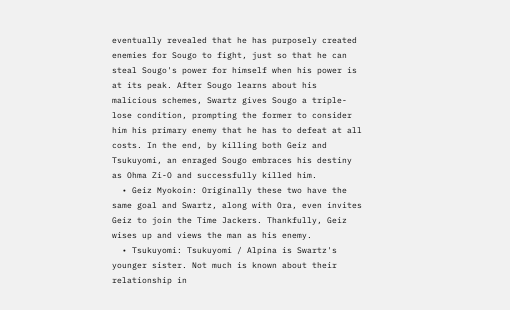eventually revealed that he has purposely created enemies for Sougo to fight, just so that he can steal Sougo's power for himself when his power is at its peak. After Sougo learns about his malicious schemes, Swartz gives Sougo a triple-lose condition, prompting the former to consider him his primary enemy that he has to defeat at all costs. In the end, by killing both Geiz and Tsukuyomi, an enraged Sougo embraces his destiny as Ohma Zi-O and successfully killed him.
  • Geiz Myokoin: Originally these two have the same goal and Swartz, along with Ora, even invites Geiz to join the Time Jackers. Thankfully, Geiz wises up and views the man as his enemy.
  • Tsukuyomi: Tsukuyomi / Alpina is Swartz's younger sister. Not much is known about their relationship in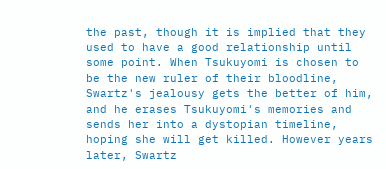the past, though it is implied that they used to have a good relationship until some point. When Tsukuyomi is chosen to be the new ruler of their bloodline, Swartz's jealousy gets the better of him, and he erases Tsukuyomi's memories and sends her into a dystopian timeline, hoping she will get killed. However years later, Swartz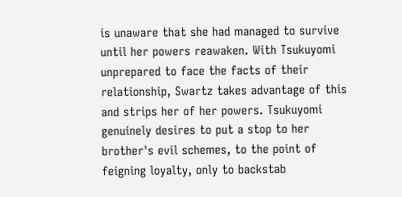is unaware that she had managed to survive until her powers reawaken. With Tsukuyomi unprepared to face the facts of their relationship, Swartz takes advantage of this and strips her of her powers. Tsukuyomi genuinely desires to put a stop to her brother's evil schemes, to the point of feigning loyalty, only to backstab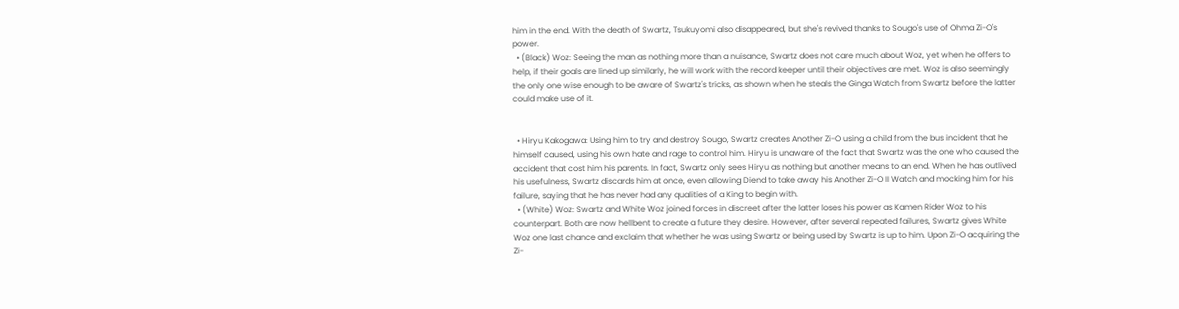him in the end. With the death of Swartz, Tsukuyomi also disappeared, but she's revived thanks to Sougo's use of Ohma Zi-O's power.
  • (Black) Woz: Seeing the man as nothing more than a nuisance, Swartz does not care much about Woz, yet when he offers to help, if their goals are lined up similarly, he will work with the record keeper until their objectives are met. Woz is also seemingly the only one wise enough to be aware of Swartz's tricks, as shown when he steals the Ginga Watch from Swartz before the latter could make use of it.


  • Hiryu Kakogawa: Using him to try and destroy Sougo, Swartz creates Another Zi-O using a child from the bus incident that he himself caused, using his own hate and rage to control him. Hiryu is unaware of the fact that Swartz was the one who caused the accident that cost him his parents. In fact, Swartz only sees Hiryu as nothing but another means to an end. When he has outlived his usefulness, Swartz discards him at once, even allowing Diend to take away his Another Zi-O II Watch and mocking him for his failure, saying that he has never had any qualities of a King to begin with.
  • (White) Woz: Swartz and White Woz joined forces in discreet after the latter loses his power as Kamen Rider Woz to his counterpart. Both are now hellbent to create a future they desire. However, after several repeated failures, Swartz gives White Woz one last chance and exclaim that whether he was using Swartz or being used by Swartz is up to him. Upon Zi-O acquiring the Zi-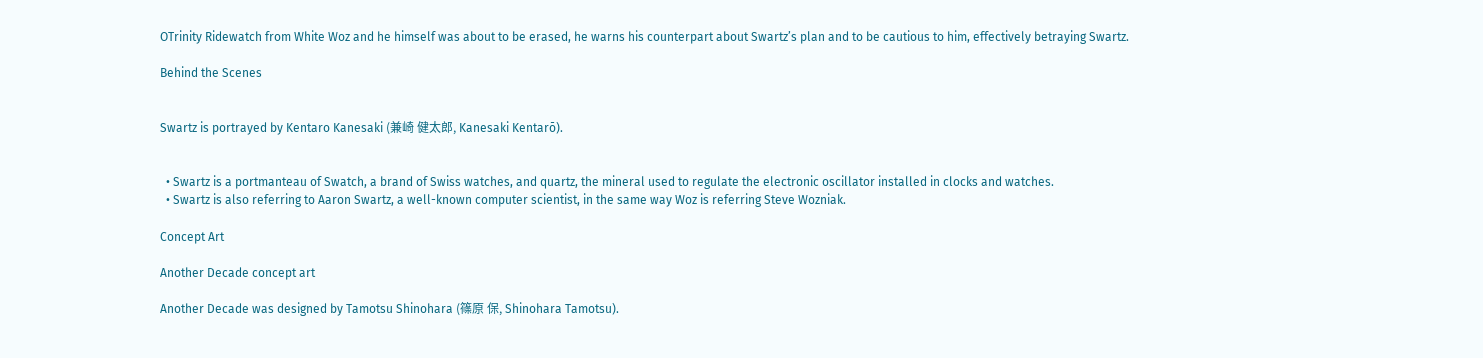OTrinity Ridewatch from White Woz and he himself was about to be erased, he warns his counterpart about Swartz’s plan and to be cautious to him, effectively betraying Swartz.

Behind the Scenes


Swartz is portrayed by Kentaro Kanesaki (兼崎 健太郎, Kanesaki Kentarō).


  • Swartz is a portmanteau of Swatch, a brand of Swiss watches, and quartz, the mineral used to regulate the electronic oscillator installed in clocks and watches.
  • Swartz is also referring to Aaron Swartz, a well-known computer scientist, in the same way Woz is referring Steve Wozniak.

Concept Art

Another Decade concept art

Another Decade was designed by Tamotsu Shinohara (篠原 保, Shinohara Tamotsu).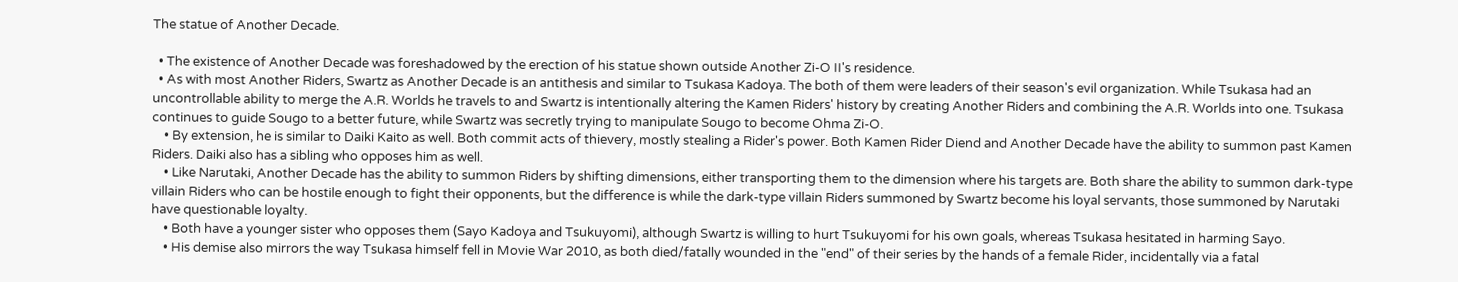The statue of Another Decade.

  • The existence of Another Decade was foreshadowed by the erection of his statue shown outside Another Zi-O II's residence.
  • As with most Another Riders, Swartz as Another Decade is an antithesis and similar to Tsukasa Kadoya. The both of them were leaders of their season's evil organization. While Tsukasa had an uncontrollable ability to merge the A.R. Worlds he travels to and Swartz is intentionally altering the Kamen Riders' history by creating Another Riders and combining the A.R. Worlds into one. Tsukasa continues to guide Sougo to a better future, while Swartz was secretly trying to manipulate Sougo to become Ohma Zi-O.
    • By extension, he is similar to Daiki Kaito as well. Both commit acts of thievery, mostly stealing a Rider's power. Both Kamen Rider Diend and Another Decade have the ability to summon past Kamen Riders. Daiki also has a sibling who opposes him as well.
    • Like Narutaki, Another Decade has the ability to summon Riders by shifting dimensions, either transporting them to the dimension where his targets are. Both share the ability to summon dark-type villain Riders who can be hostile enough to fight their opponents, but the difference is while the dark-type villain Riders summoned by Swartz become his loyal servants, those summoned by Narutaki have questionable loyalty.
    • Both have a younger sister who opposes them (Sayo Kadoya and Tsukuyomi), although Swartz is willing to hurt Tsukuyomi for his own goals, whereas Tsukasa hesitated in harming Sayo.
    • His demise also mirrors the way Tsukasa himself fell in Movie War 2010, as both died/fatally wounded in the "end" of their series by the hands of a female Rider, incidentally via a fatal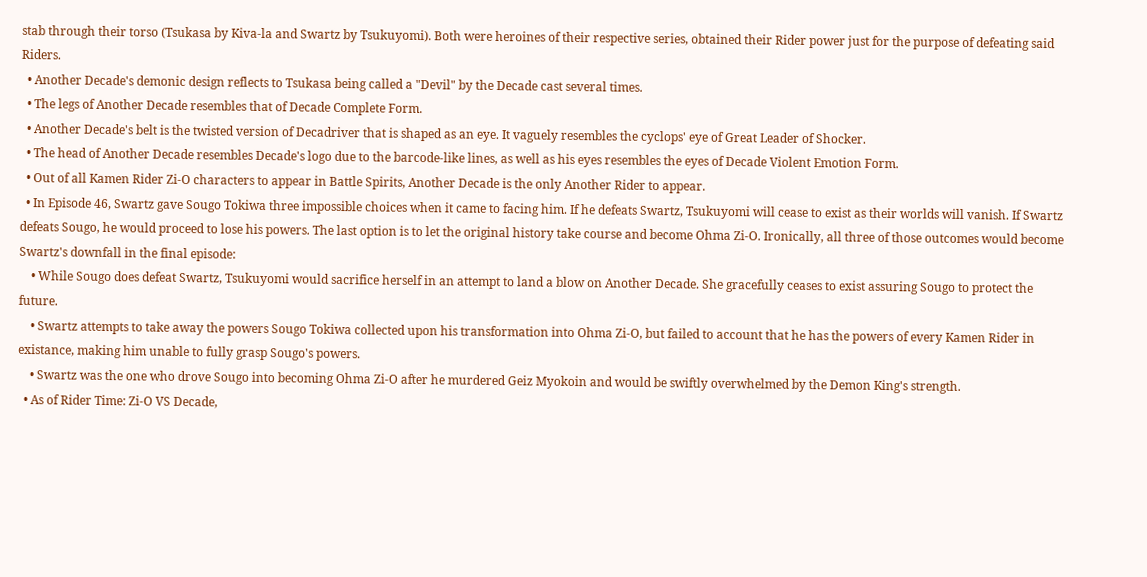stab through their torso (Tsukasa by Kiva-la and Swartz by Tsukuyomi). Both were heroines of their respective series, obtained their Rider power just for the purpose of defeating said Riders.
  • Another Decade's demonic design reflects to Tsukasa being called a "Devil" by the Decade cast several times.
  • The legs of Another Decade resembles that of Decade Complete Form.
  • Another Decade's belt is the twisted version of Decadriver that is shaped as an eye. It vaguely resembles the cyclops' eye of Great Leader of Shocker.
  • The head of Another Decade resembles Decade's logo due to the barcode-like lines, as well as his eyes resembles the eyes of Decade Violent Emotion Form.
  • Out of all Kamen Rider Zi-O characters to appear in Battle Spirits, Another Decade is the only Another Rider to appear.
  • In Episode 46, Swartz gave Sougo Tokiwa three impossible choices when it came to facing him. If he defeats Swartz, Tsukuyomi will cease to exist as their worlds will vanish. If Swartz defeats Sougo, he would proceed to lose his powers. The last option is to let the original history take course and become Ohma Zi-O. Ironically, all three of those outcomes would become Swartz's downfall in the final episode:
    • While Sougo does defeat Swartz, Tsukuyomi would sacrifice herself in an attempt to land a blow on Another Decade. She gracefully ceases to exist assuring Sougo to protect the future.
    • Swartz attempts to take away the powers Sougo Tokiwa collected upon his transformation into Ohma Zi-O, but failed to account that he has the powers of every Kamen Rider in existance, making him unable to fully grasp Sougo's powers.
    • Swartz was the one who drove Sougo into becoming Ohma Zi-O after he murdered Geiz Myokoin and would be swiftly overwhelmed by the Demon King's strength.
  • As of Rider Time: Zi-O VS Decade,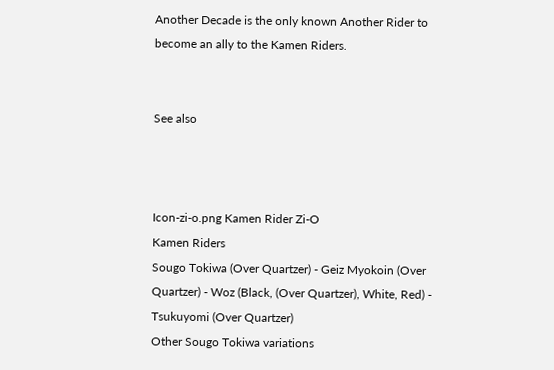Another Decade is the only known Another Rider to become an ally to the Kamen Riders.


See also



Icon-zi-o.png Kamen Rider Zi-O
Kamen Riders
Sougo Tokiwa (Over Quartzer) - Geiz Myokoin (Over Quartzer) - Woz (Black, (Over Quartzer), White, Red) - Tsukuyomi (Over Quartzer)
Other Sougo Tokiwa variations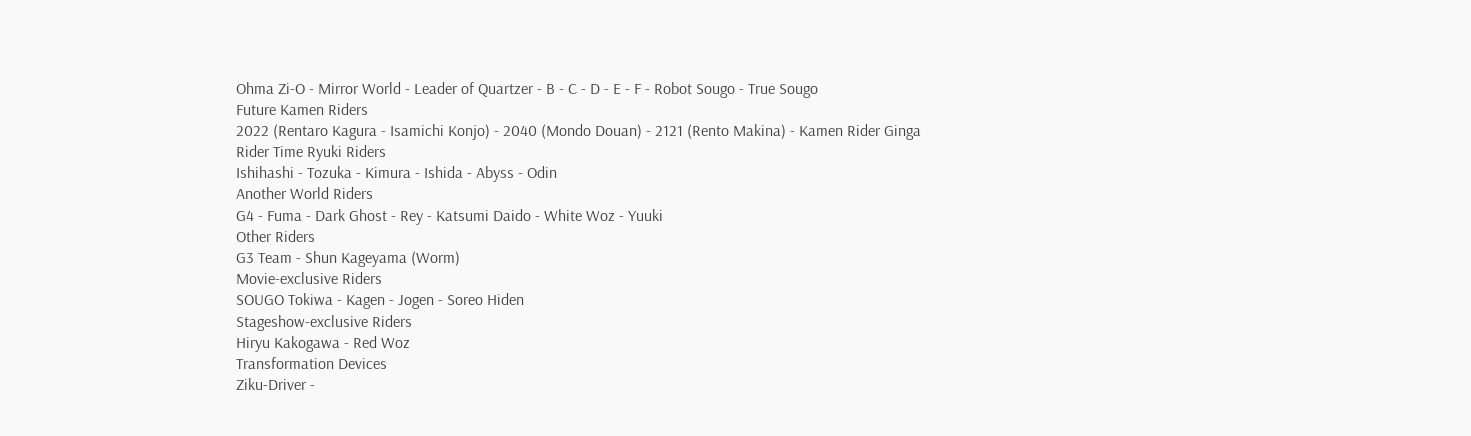Ohma Zi-O - Mirror World - Leader of Quartzer - B - C - D - E - F - Robot Sougo - True Sougo
Future Kamen Riders
2022 (Rentaro Kagura - Isamichi Konjo) - 2040 (Mondo Douan) - 2121 (Rento Makina) - Kamen Rider Ginga
Rider Time Ryuki Riders
Ishihashi - Tozuka - Kimura - Ishida - Abyss - Odin
Another World Riders
G4 - Fuma - Dark Ghost - Rey - Katsumi Daido - White Woz - Yuuki
Other Riders
G3 Team - Shun Kageyama (Worm)
Movie-exclusive Riders
SOUGO Tokiwa - Kagen - Jogen - Soreo Hiden
Stageshow-exclusive Riders
Hiryu Kakogawa - Red Woz
Transformation Devices
Ziku-Driver -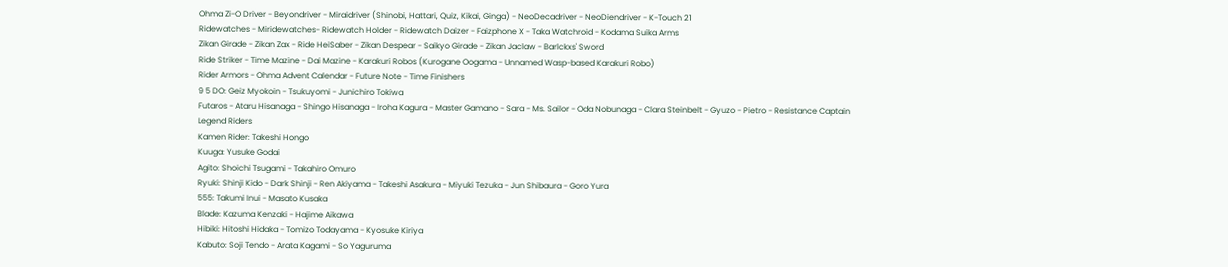Ohma Zi-O Driver - Beyondriver - Miraidriver (Shinobi, Hattari, Quiz, Kikai, Ginga) - NeoDecadriver - NeoDiendriver - K-Touch 21
Ridewatches - Miridewatches- Ridewatch Holder - Ridewatch Daizer - Faizphone X - Taka Watchroid - Kodama Suika Arms
Zikan Girade - Zikan Zax - Ride HeiSaber - Zikan Despear - Saikyo Girade - Zikan Jaclaw - Barlckxs' Sword
Ride Striker - Time Mazine - Dai Mazine - Karakuri Robos (Kurogane Oogama - Unnamed Wasp-based Karakuri Robo)
Rider Armors - Ohma Advent Calendar - Future Note - Time Finishers
9 5 DO: Geiz Myokoin - Tsukuyomi - Junichiro Tokiwa
Futaros - Ataru Hisanaga - Shingo Hisanaga - Iroha Kagura - Master Gamano - Sara - Ms. Sailor - Oda Nobunaga - Clara Steinbelt - Gyuzo - Pietro - Resistance Captain
Legend Riders
Kamen Rider: Takeshi Hongo
Kuuga: Yusuke Godai
Agito: Shoichi Tsugami - Takahiro Omuro
Ryuki: Shinji Kido - Dark Shinji - Ren Akiyama - Takeshi Asakura - Miyuki Tezuka - Jun Shibaura - Goro Yura
555: Takumi Inui - Masato Kusaka
Blade: Kazuma Kenzaki - Hajime Aikawa
Hibiki: Hitoshi Hidaka - Tomizo Todayama - Kyosuke Kiriya
Kabuto: Soji Tendo - Arata Kagami - So Yaguruma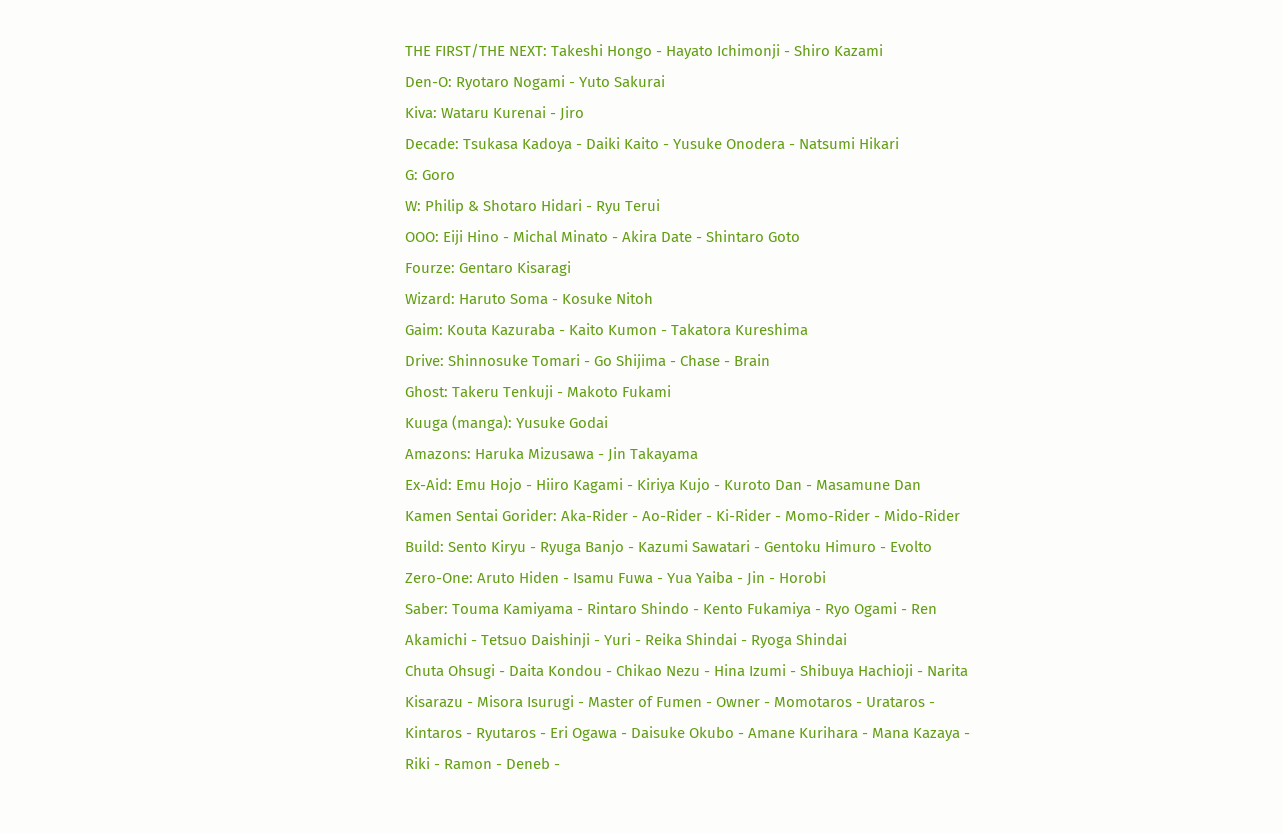THE FIRST/THE NEXT: Takeshi Hongo - Hayato Ichimonji - Shiro Kazami
Den-O: Ryotaro Nogami - Yuto Sakurai
Kiva: Wataru Kurenai - Jiro
Decade: Tsukasa Kadoya - Daiki Kaito - Yusuke Onodera - Natsumi Hikari
G: Goro
W: Philip & Shotaro Hidari - Ryu Terui
OOO: Eiji Hino - Michal Minato - Akira Date - Shintaro Goto
Fourze: Gentaro Kisaragi
Wizard: Haruto Soma - Kosuke Nitoh
Gaim: Kouta Kazuraba - Kaito Kumon - Takatora Kureshima
Drive: Shinnosuke Tomari - Go Shijima - Chase - Brain
Ghost: Takeru Tenkuji - Makoto Fukami
Kuuga (manga): Yusuke Godai
Amazons: Haruka Mizusawa - Jin Takayama
Ex-Aid: Emu Hojo - Hiiro Kagami - Kiriya Kujo - Kuroto Dan - Masamune Dan
Kamen Sentai Gorider: Aka-Rider - Ao-Rider - Ki-Rider - Momo-Rider - Mido-Rider
Build: Sento Kiryu - Ryuga Banjo - Kazumi Sawatari - Gentoku Himuro - Evolto
Zero-One: Aruto Hiden - Isamu Fuwa - Yua Yaiba - Jin - Horobi
Saber: Touma Kamiyama - Rintaro Shindo - Kento Fukamiya - Ryo Ogami - Ren Akamichi - Tetsuo Daishinji - Yuri - Reika Shindai - Ryoga Shindai
Chuta Ohsugi - Daita Kondou - Chikao Nezu - Hina Izumi - Shibuya Hachioji - Narita Kisarazu - Misora Isurugi - Master of Fumen - Owner - Momotaros - Urataros - Kintaros - Ryutaros - Eri Ogawa - Daisuke Okubo - Amane Kurihara - Mana Kazaya - Riki - Ramon - Deneb -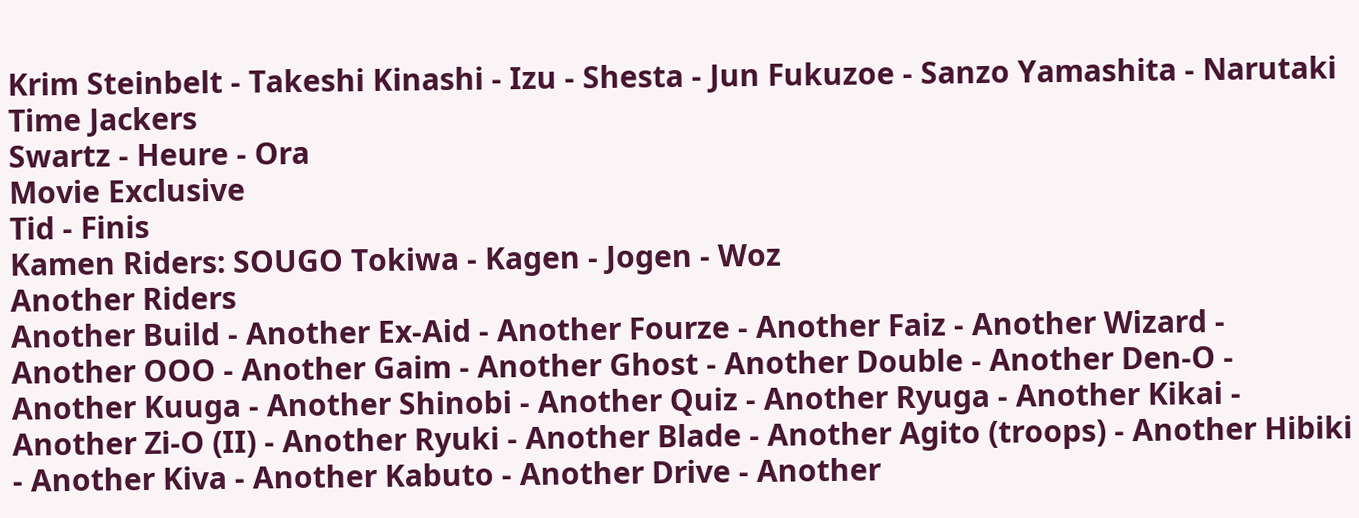Krim Steinbelt - Takeshi Kinashi - Izu - Shesta - Jun Fukuzoe - Sanzo Yamashita - Narutaki
Time Jackers
Swartz - Heure - Ora
Movie Exclusive
Tid - Finis
Kamen Riders: SOUGO Tokiwa - Kagen - Jogen - Woz
Another Riders
Another Build - Another Ex-Aid - Another Fourze - Another Faiz - Another Wizard - Another OOO - Another Gaim - Another Ghost - Another Double - Another Den-O - Another Kuuga - Another Shinobi - Another Quiz - Another Ryuga - Another Kikai - Another Zi-O (II) - Another Ryuki - Another Blade - Another Agito (troops) - Another Hibiki - Another Kiva - Another Kabuto - Another Drive - Another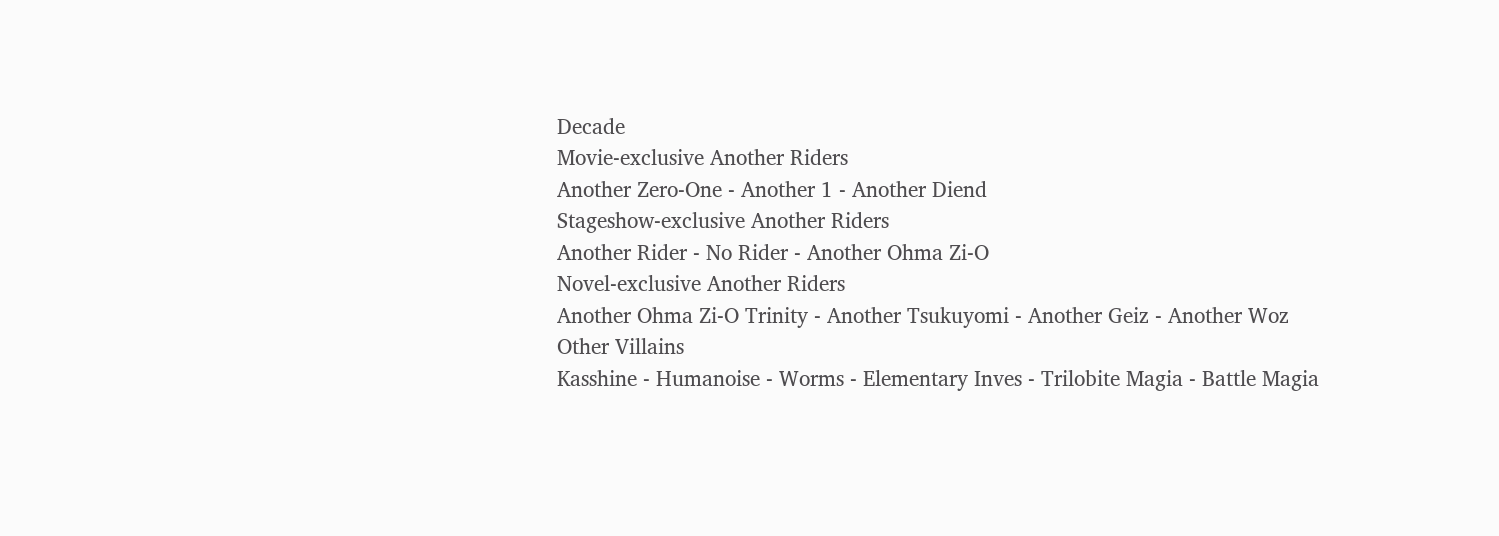Decade
Movie-exclusive Another Riders
Another Zero-One - Another 1 - Another Diend
Stageshow-exclusive Another Riders
Another Rider - No Rider - Another Ohma Zi-O
Novel-exclusive Another Riders
Another Ohma Zi-O Trinity - Another Tsukuyomi - Another Geiz - Another Woz
Other Villains
Kasshine - Humanoise - Worms - Elementary Inves - Trilobite Magia - Battle Magia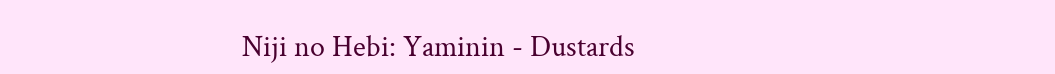Niji no Hebi: Yaminin - Dustards